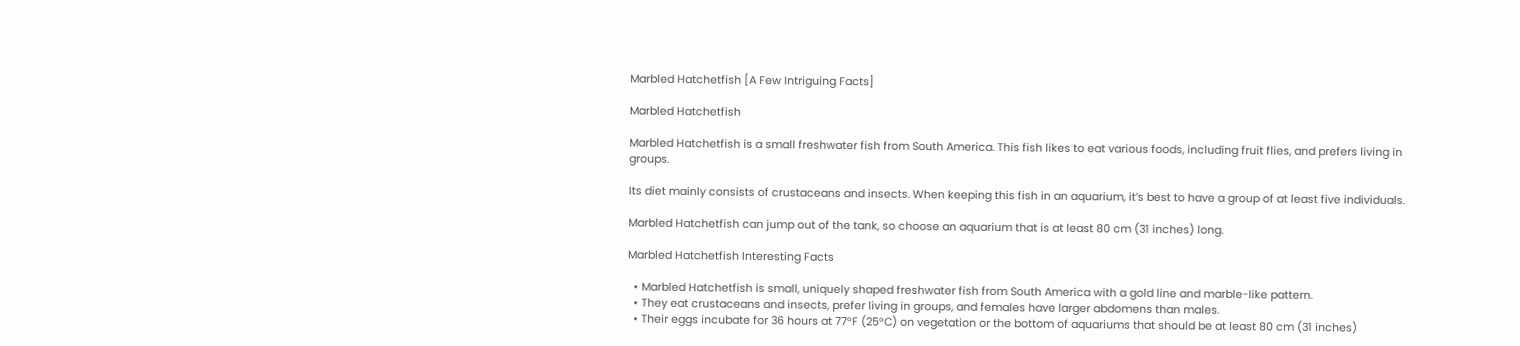Marbled Hatchetfish [A Few Intriguing Facts]

Marbled Hatchetfish

Marbled Hatchetfish is a small freshwater fish from South America. This fish likes to eat various foods, including fruit flies, and prefers living in groups.

Its diet mainly consists of crustaceans and insects. When keeping this fish in an aquarium, it’s best to have a group of at least five individuals.

Marbled Hatchetfish can jump out of the tank, so choose an aquarium that is at least 80 cm (31 inches) long.

Marbled Hatchetfish Interesting Facts

  • Marbled Hatchetfish is small, uniquely shaped freshwater fish from South America with a gold line and marble-like pattern.
  • They eat crustaceans and insects, prefer living in groups, and females have larger abdomens than males.
  • Their eggs incubate for 36 hours at 77°F (25°C) on vegetation or the bottom of aquariums that should be at least 80 cm (31 inches)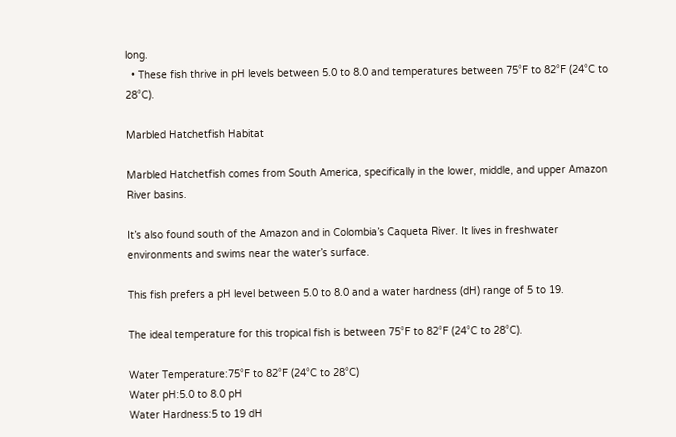long.
  • These fish thrive in pH levels between 5.0 to 8.0 and temperatures between 75°F to 82°F (24°C to 28°C).

Marbled Hatchetfish Habitat

Marbled Hatchetfish comes from South America, specifically in the lower, middle, and upper Amazon River basins.

It’s also found south of the Amazon and in Colombia’s Caqueta River. It lives in freshwater environments and swims near the water’s surface.

This fish prefers a pH level between 5.0 to 8.0 and a water hardness (dH) range of 5 to 19.

The ideal temperature for this tropical fish is between 75°F to 82°F (24°C to 28°C).

Water Temperature:75°F to 82°F (24°C to 28°C)
Water pH:5.0 to 8.0 pH
Water Hardness:5 to 19 dH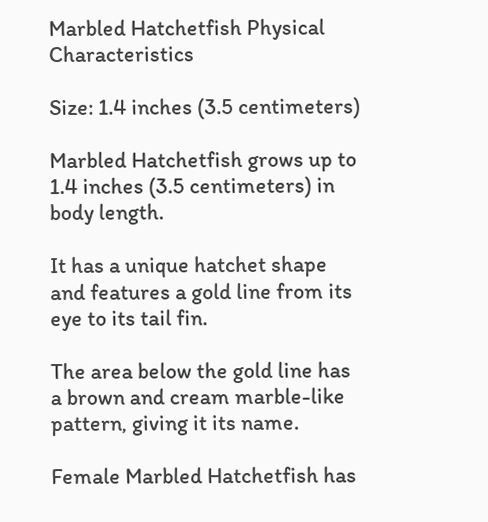Marbled Hatchetfish Physical Characteristics

Size: 1.4 inches (3.5 centimeters)

Marbled Hatchetfish grows up to 1.4 inches (3.5 centimeters) in body length.

It has a unique hatchet shape and features a gold line from its eye to its tail fin.

The area below the gold line has a brown and cream marble-like pattern, giving it its name.

Female Marbled Hatchetfish has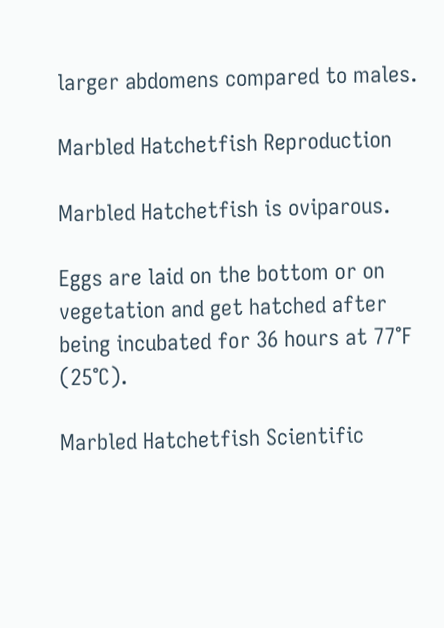larger abdomens compared to males.

Marbled Hatchetfish Reproduction

Marbled Hatchetfish is oviparous.

Eggs are laid on the bottom or on vegetation and get hatched after being incubated for 36 hours at 77°F (25°C).

Marbled Hatchetfish Scientific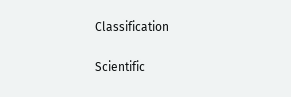Classification

Scientific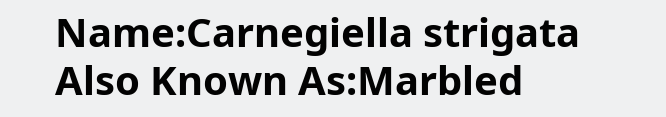Name:Carnegiella strigata
Also Known As:Marbled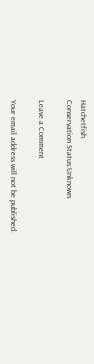Hatchetfish
Conservation Status:Unknown

Leave a Comment

Your email address will not be published.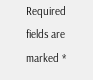Required fields are marked *